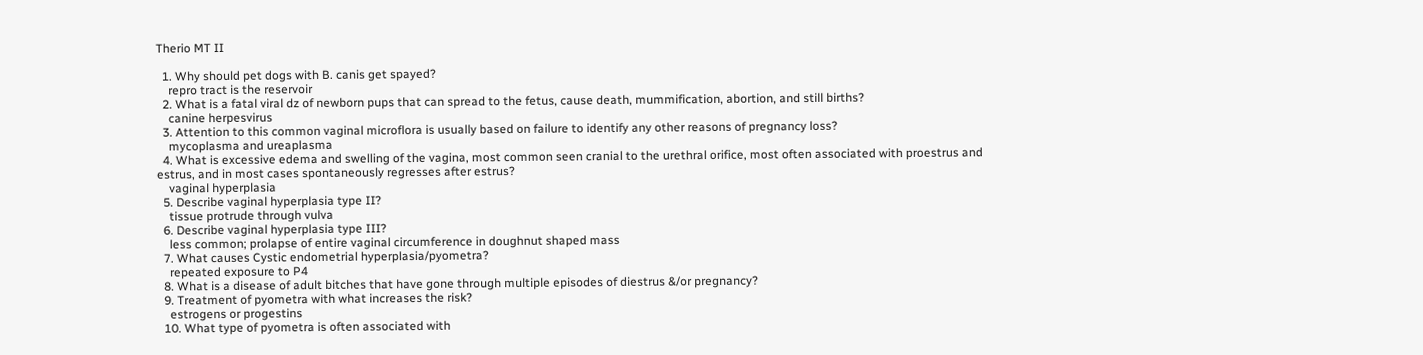Therio MT II

  1. Why should pet dogs with B. canis get spayed?
    repro tract is the reservoir
  2. What is a fatal viral dz of newborn pups that can spread to the fetus, cause death, mummification, abortion, and still births?
    canine herpesvirus
  3. Attention to this common vaginal microflora is usually based on failure to identify any other reasons of pregnancy loss?
    mycoplasma and ureaplasma
  4. What is excessive edema and swelling of the vagina, most common seen cranial to the urethral orifice, most often associated with proestrus and estrus, and in most cases spontaneously regresses after estrus?
    vaginal hyperplasia
  5. Describe vaginal hyperplasia type II?
    tissue protrude through vulva
  6. Describe vaginal hyperplasia type III?
    less common; prolapse of entire vaginal circumference in doughnut shaped mass
  7. What causes Cystic endometrial hyperplasia/pyometra?
    repeated exposure to P4
  8. What is a disease of adult bitches that have gone through multiple episodes of diestrus &/or pregnancy?
  9. Treatment of pyometra with what increases the risk?
    estrogens or progestins
  10. What type of pyometra is often associated with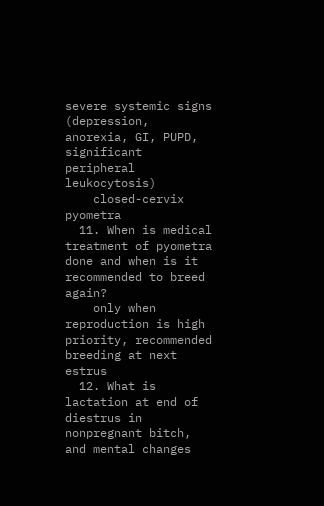severe systemic signs (depression, anorexia, GI, PUPD, significant peripheral leukocytosis)
    closed-cervix pyometra
  11. When is medical treatment of pyometra done and when is it recommended to breed again?
    only when reproduction is high priority, recommended breeding at next estrus
  12. What is lactation at end of diestrus in nonpregnant bitch, and mental changes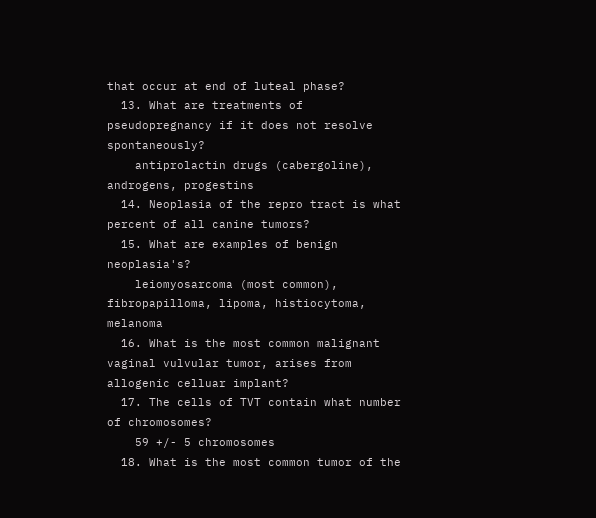that occur at end of luteal phase?
  13. What are treatments of pseudopregnancy if it does not resolve spontaneously?
    antiprolactin drugs (cabergoline), androgens, progestins
  14. Neoplasia of the repro tract is what percent of all canine tumors?
  15. What are examples of benign neoplasia's?
    leiomyosarcoma (most common), fibropapilloma, lipoma, histiocytoma, melanoma
  16. What is the most common malignant vaginal vulvular tumor, arises from allogenic celluar implant?
  17. The cells of TVT contain what number of chromosomes?
    59 +/- 5 chromosomes
  18. What is the most common tumor of the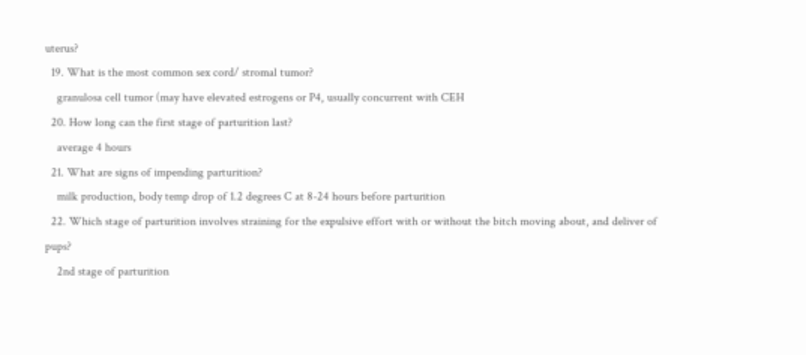uterus?
  19. What is the most common sex cord/ stromal tumor?
    granulosa cell tumor (may have elevated estrogens or P4, usually concurrent with CEH
  20. How long can the first stage of parturition last?
    average 4 hours
  21. What are signs of impending parturition?
    milk production, body temp drop of 1.2 degrees C at 8-24 hours before parturition
  22. Which stage of parturition involves straining for the expulsive effort with or without the bitch moving about, and deliver of pups?
    2nd stage of parturition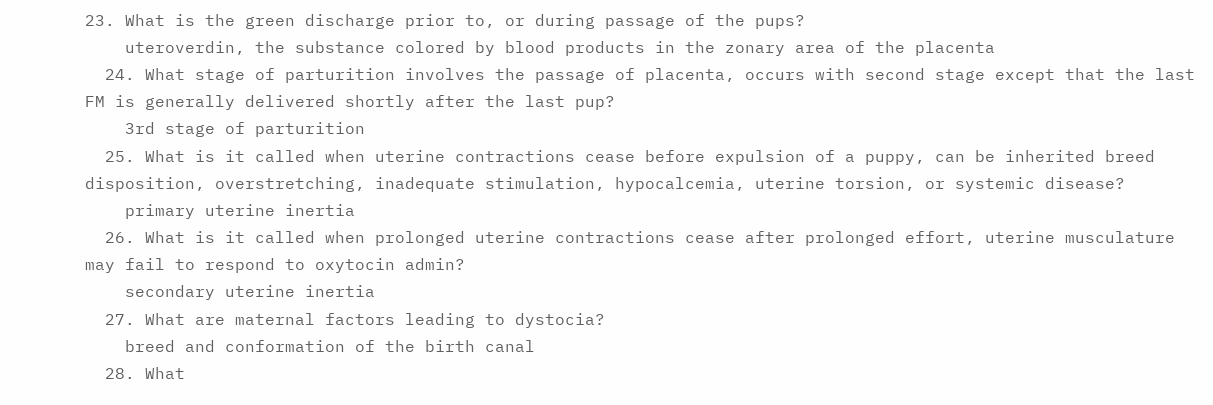23. What is the green discharge prior to, or during passage of the pups?
    uteroverdin, the substance colored by blood products in the zonary area of the placenta
  24. What stage of parturition involves the passage of placenta, occurs with second stage except that the last FM is generally delivered shortly after the last pup?
    3rd stage of parturition
  25. What is it called when uterine contractions cease before expulsion of a puppy, can be inherited breed disposition, overstretching, inadequate stimulation, hypocalcemia, uterine torsion, or systemic disease?
    primary uterine inertia
  26. What is it called when prolonged uterine contractions cease after prolonged effort, uterine musculature may fail to respond to oxytocin admin?
    secondary uterine inertia
  27. What are maternal factors leading to dystocia?
    breed and conformation of the birth canal
  28. What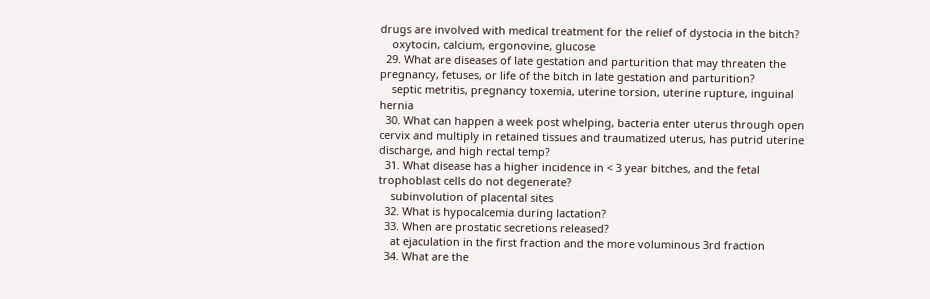drugs are involved with medical treatment for the relief of dystocia in the bitch?
    oxytocin, calcium, ergonovine, glucose
  29. What are diseases of late gestation and parturition that may threaten the pregnancy, fetuses, or life of the bitch in late gestation and parturition?
    septic metritis, pregnancy toxemia, uterine torsion, uterine rupture, inguinal hernia
  30. What can happen a week post whelping, bacteria enter uterus through open cervix and multiply in retained tissues and traumatized uterus, has putrid uterine discharge, and high rectal temp?
  31. What disease has a higher incidence in < 3 year bitches, and the fetal trophoblast cells do not degenerate?
    subinvolution of placental sites
  32. What is hypocalcemia during lactation?
  33. When are prostatic secretions released?
    at ejaculation in the first fraction and the more voluminous 3rd fraction
  34. What are the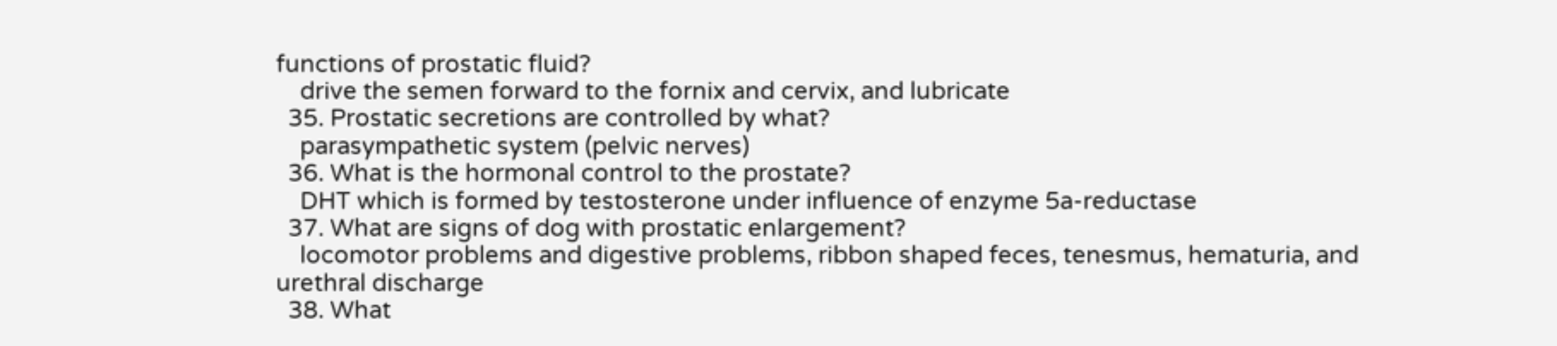functions of prostatic fluid?
    drive the semen forward to the fornix and cervix, and lubricate
  35. Prostatic secretions are controlled by what?
    parasympathetic system (pelvic nerves)
  36. What is the hormonal control to the prostate?
    DHT which is formed by testosterone under influence of enzyme 5a-reductase
  37. What are signs of dog with prostatic enlargement?
    locomotor problems and digestive problems, ribbon shaped feces, tenesmus, hematuria, and urethral discharge
  38. What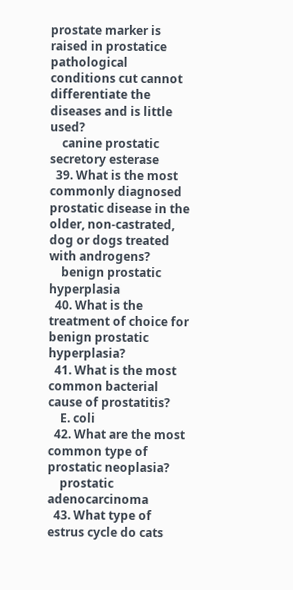prostate marker is raised in prostatice pathological conditions cut cannot differentiate the diseases and is little used?
    canine prostatic secretory esterase
  39. What is the most commonly diagnosed prostatic disease in the older, non-castrated, dog or dogs treated with androgens?
    benign prostatic hyperplasia
  40. What is the treatment of choice for benign prostatic hyperplasia?
  41. What is the most common bacterial cause of prostatitis?
    E. coli
  42. What are the most common type of prostatic neoplasia?
    prostatic adenocarcinoma
  43. What type of estrus cycle do cats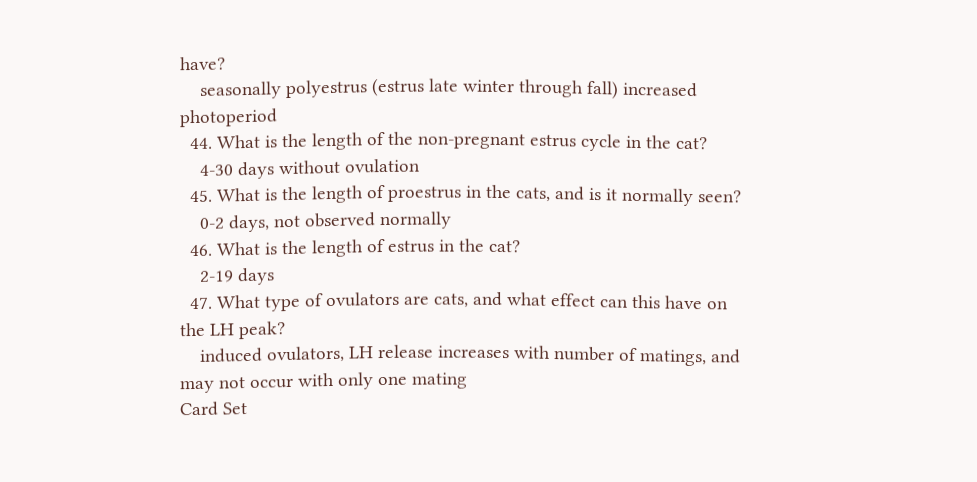have?
    seasonally polyestrus (estrus late winter through fall) increased photoperiod
  44. What is the length of the non-pregnant estrus cycle in the cat?
    4-30 days without ovulation
  45. What is the length of proestrus in the cats, and is it normally seen?
    0-2 days, not observed normally
  46. What is the length of estrus in the cat?
    2-19 days
  47. What type of ovulators are cats, and what effect can this have on the LH peak?
    induced ovulators, LH release increases with number of matings, and may not occur with only one mating
Card Set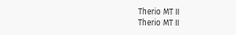Therio MT II
Therio MT II